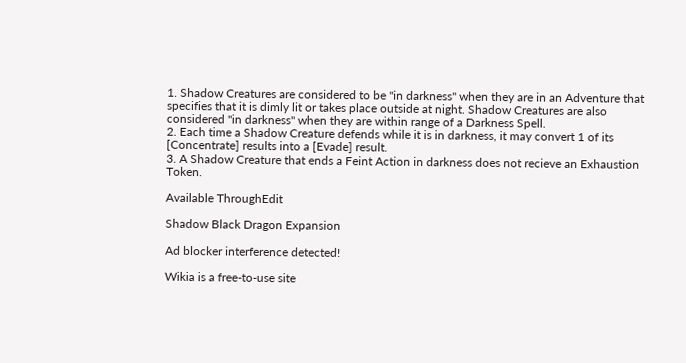1. Shadow Creatures are considered to be "in darkness" when they are in an Adventure that specifies that it is dimly lit or takes place outside at night. Shadow Creatures are also considered "in darkness" when they are within range of a Darkness Spell.
2. Each time a Shadow Creature defends while it is in darkness, it may convert 1 of its [Concentrate] results into a [Evade] result.
3. A Shadow Creature that ends a Feint Action in darkness does not recieve an Exhaustion Token.

Available ThroughEdit

Shadow Black Dragon Expansion

Ad blocker interference detected!

Wikia is a free-to-use site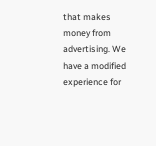that makes money from advertising. We have a modified experience for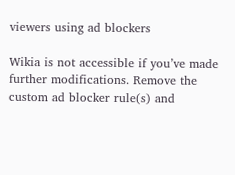viewers using ad blockers

Wikia is not accessible if you’ve made further modifications. Remove the custom ad blocker rule(s) and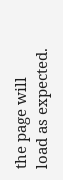the page will load as expected.